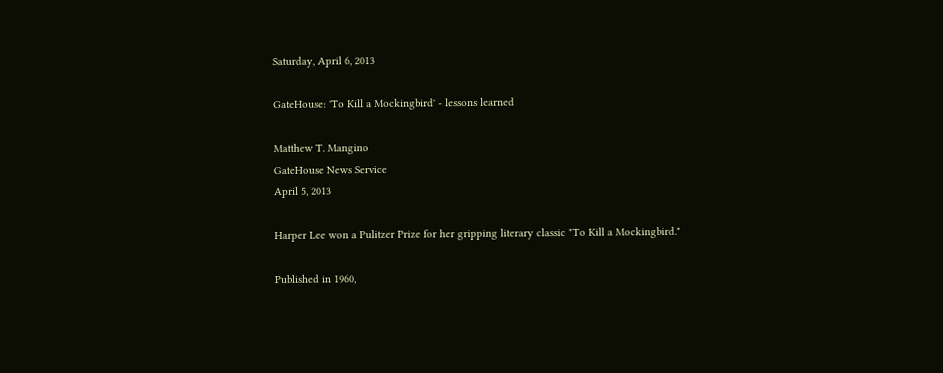Saturday, April 6, 2013

GateHouse: 'To Kill a Mockingbird' - lessons learned

Matthew T. Mangino
GateHouse News Service
April 5, 2013

Harper Lee won a Pulitzer Prize for her gripping literary classic "To Kill a Mockingbird."

Published in 1960,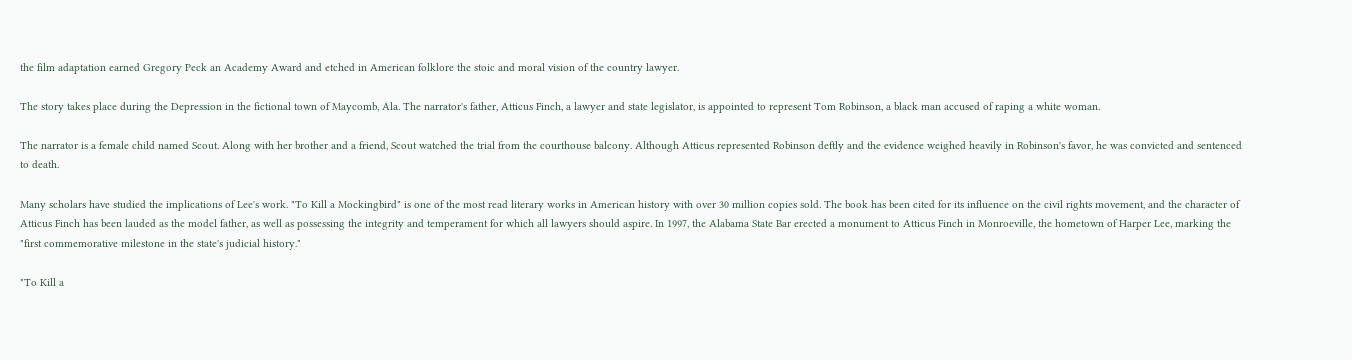the film adaptation earned Gregory Peck an Academy Award and etched in American folklore the stoic and moral vision of the country lawyer.

The story takes place during the Depression in the fictional town of Maycomb, Ala. The narrator's father, Atticus Finch, a lawyer and state legislator, is appointed to represent Tom Robinson, a black man accused of raping a white woman.

The narrator is a female child named Scout. Along with her brother and a friend, Scout watched the trial from the courthouse balcony. Although Atticus represented Robinson deftly and the evidence weighed heavily in Robinson's favor, he was convicted and sentenced to death.

Many scholars have studied the implications of Lee's work. "To Kill a Mockingbird" is one of the most read literary works in American history with over 30 million copies sold. The book has been cited for its influence on the civil rights movement, and the character of Atticus Finch has been lauded as the model father, as well as possessing the integrity and temperament for which all lawyers should aspire. In 1997, the Alabama State Bar erected a monument to Atticus Finch in Monroeville, the hometown of Harper Lee, marking the "first commemorative milestone in the state's judicial history."

"To Kill a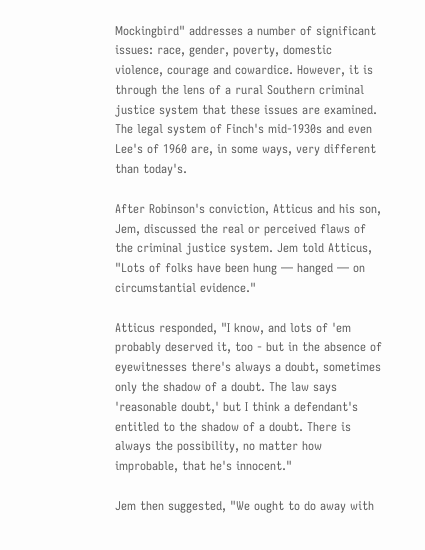Mockingbird" addresses a number of significant issues: race, gender, poverty, domestic violence, courage and cowardice. However, it is through the lens of a rural Southern criminal justice system that these issues are examined. The legal system of Finch's mid-1930s and even Lee's of 1960 are, in some ways, very different than today's.

After Robinson's conviction, Atticus and his son, Jem, discussed the real or perceived flaws of the criminal justice system. Jem told Atticus, "Lots of folks have been hung — hanged — on circumstantial evidence."

Atticus responded, "I know, and lots of 'em probably deserved it, too - but in the absence of eyewitnesses there's always a doubt, sometimes only the shadow of a doubt. The law says 'reasonable doubt,' but I think a defendant's entitled to the shadow of a doubt. There is always the possibility, no matter how improbable, that he's innocent."

Jem then suggested, "We ought to do away with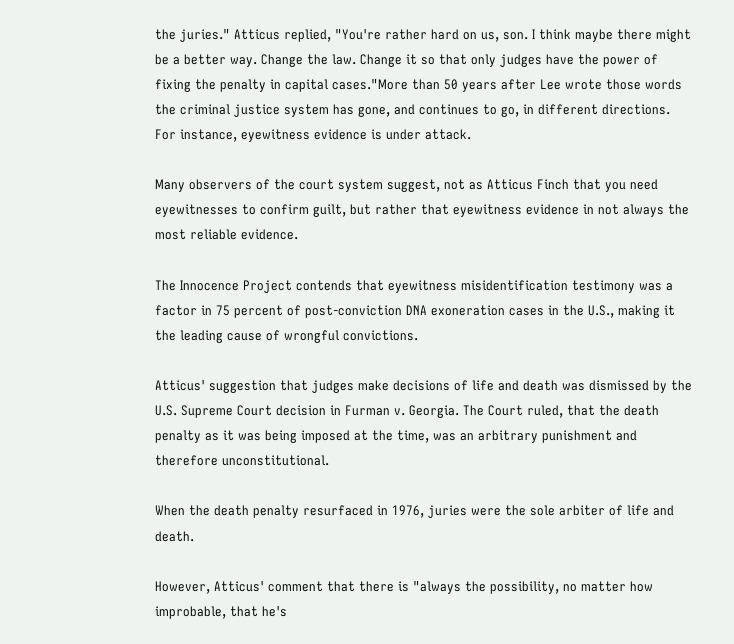the juries." Atticus replied, "You're rather hard on us, son. I think maybe there might be a better way. Change the law. Change it so that only judges have the power of fixing the penalty in capital cases."More than 50 years after Lee wrote those words the criminal justice system has gone, and continues to go, in different directions. For instance, eyewitness evidence is under attack.

Many observers of the court system suggest, not as Atticus Finch that you need eyewitnesses to confirm guilt, but rather that eyewitness evidence in not always the most reliable evidence.

The Innocence Project contends that eyewitness misidentification testimony was a factor in 75 percent of post-conviction DNA exoneration cases in the U.S., making it the leading cause of wrongful convictions.

Atticus' suggestion that judges make decisions of life and death was dismissed by the U.S. Supreme Court decision in Furman v. Georgia. The Court ruled, that the death penalty as it was being imposed at the time, was an arbitrary punishment and therefore unconstitutional.

When the death penalty resurfaced in 1976, juries were the sole arbiter of life and death.

However, Atticus' comment that there is "always the possibility, no matter how improbable, that he's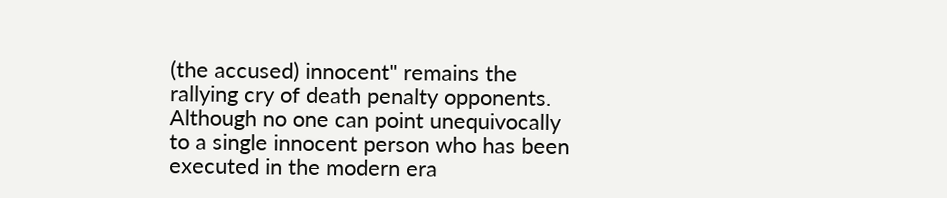(the accused) innocent" remains the rallying cry of death penalty opponents. Although no one can point unequivocally to a single innocent person who has been executed in the modern era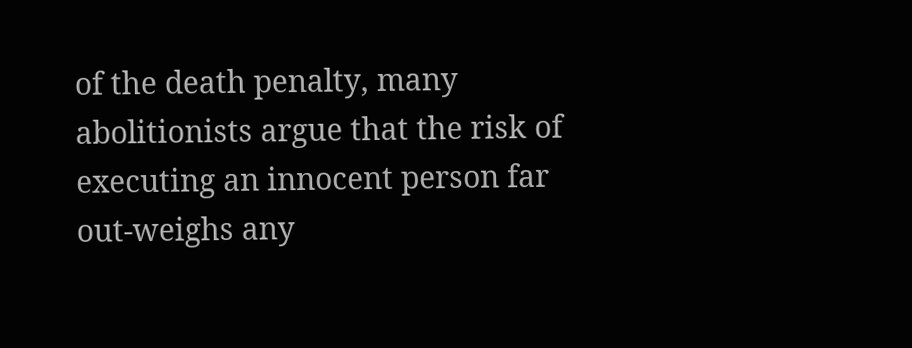of the death penalty, many abolitionists argue that the risk of executing an innocent person far out-weighs any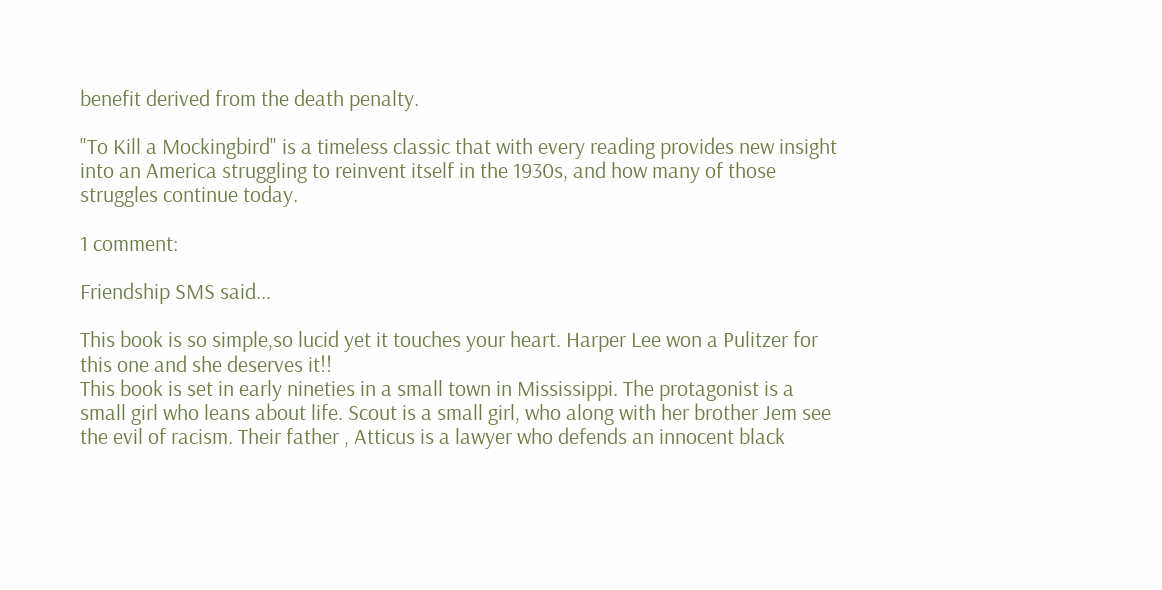benefit derived from the death penalty.

"To Kill a Mockingbird" is a timeless classic that with every reading provides new insight into an America struggling to reinvent itself in the 1930s, and how many of those struggles continue today.

1 comment:

Friendship SMS said...

This book is so simple,so lucid yet it touches your heart. Harper Lee won a Pulitzer for this one and she deserves it!!
This book is set in early nineties in a small town in Mississippi. The protagonist is a small girl who leans about life. Scout is a small girl, who along with her brother Jem see the evil of racism. Their father , Atticus is a lawyer who defends an innocent black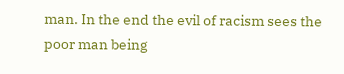man. In the end the evil of racism sees the poor man being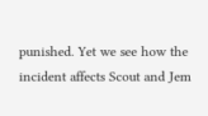punished. Yet we see how the incident affects Scout and Jem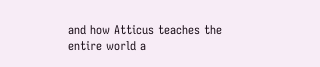and how Atticus teaches the entire world a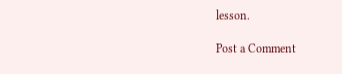lesson.

Post a Comment